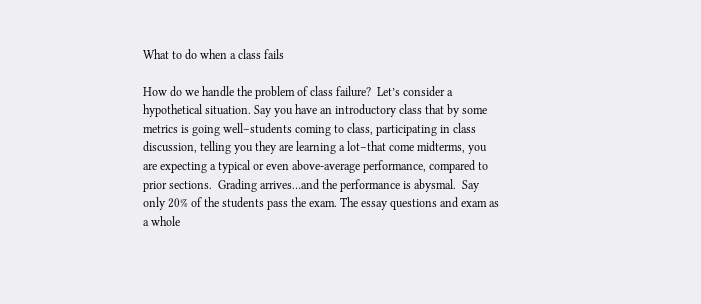What to do when a class fails

How do we handle the problem of class failure?  Let’s consider a hypothetical situation. Say you have an introductory class that by some metrics is going well–students coming to class, participating in class discussion, telling you they are learning a lot–that come midterms, you are expecting a typical or even above-average performance, compared to prior sections.  Grading arrives…and the performance is abysmal.  Say only 20% of the students pass the exam. The essay questions and exam as a whole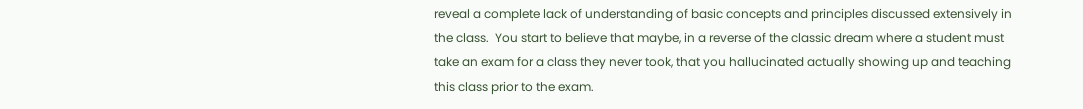reveal a complete lack of understanding of basic concepts and principles discussed extensively in the class.  You start to believe that maybe, in a reverse of the classic dream where a student must take an exam for a class they never took, that you hallucinated actually showing up and teaching this class prior to the exam.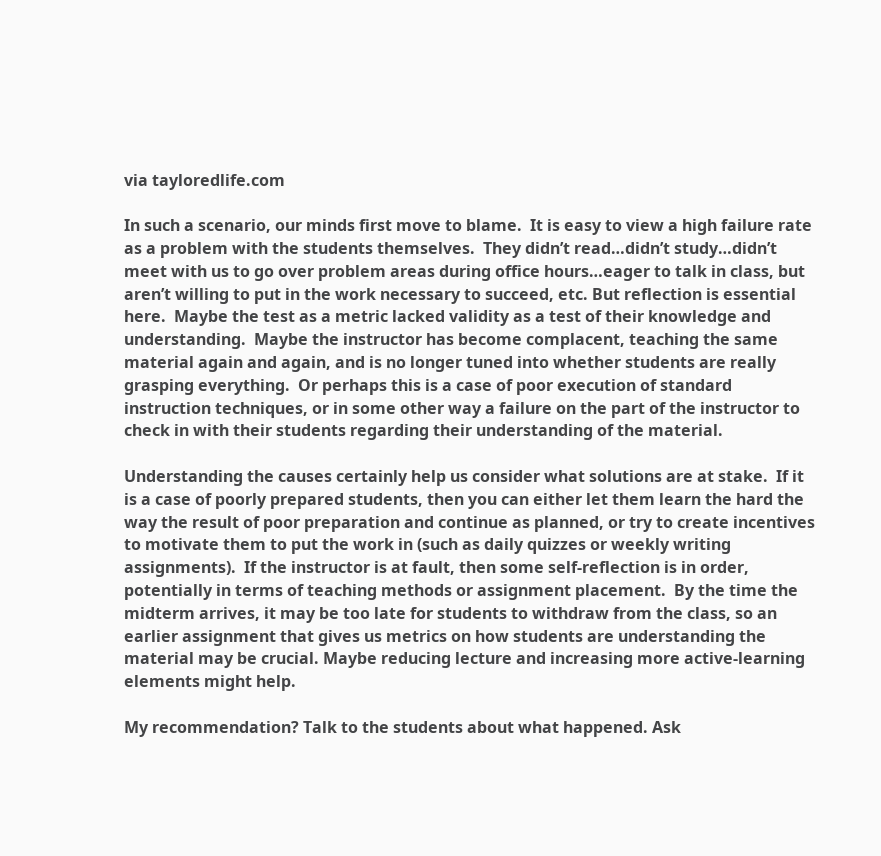via tayloredlife.com

In such a scenario, our minds first move to blame.  It is easy to view a high failure rate as a problem with the students themselves.  They didn’t read…didn’t study…didn’t meet with us to go over problem areas during office hours…eager to talk in class, but aren’t willing to put in the work necessary to succeed, etc. But reflection is essential here.  Maybe the test as a metric lacked validity as a test of their knowledge and understanding.  Maybe the instructor has become complacent, teaching the same material again and again, and is no longer tuned into whether students are really grasping everything.  Or perhaps this is a case of poor execution of standard instruction techniques, or in some other way a failure on the part of the instructor to check in with their students regarding their understanding of the material.

Understanding the causes certainly help us consider what solutions are at stake.  If it is a case of poorly prepared students, then you can either let them learn the hard the way the result of poor preparation and continue as planned, or try to create incentives to motivate them to put the work in (such as daily quizzes or weekly writing assignments).  If the instructor is at fault, then some self-reflection is in order, potentially in terms of teaching methods or assignment placement.  By the time the midterm arrives, it may be too late for students to withdraw from the class, so an earlier assignment that gives us metrics on how students are understanding the material may be crucial. Maybe reducing lecture and increasing more active-learning elements might help.

My recommendation? Talk to the students about what happened. Ask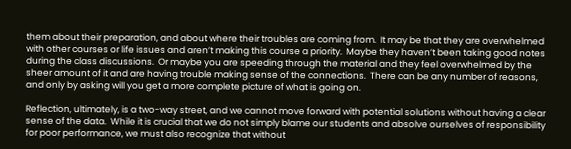them about their preparation, and about where their troubles are coming from.  It may be that they are overwhelmed with other courses or life issues and aren’t making this course a priority.  Maybe they haven’t been taking good notes during the class discussions.  Or maybe you are speeding through the material and they feel overwhelmed by the sheer amount of it and are having trouble making sense of the connections.  There can be any number of reasons, and only by asking will you get a more complete picture of what is going on.

Reflection, ultimately, is a two-way street, and we cannot move forward with potential solutions without having a clear sense of the data.  While it is crucial that we do not simply blame our students and absolve ourselves of responsibility for poor performance, we must also recognize that without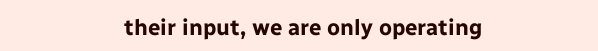their input, we are only operating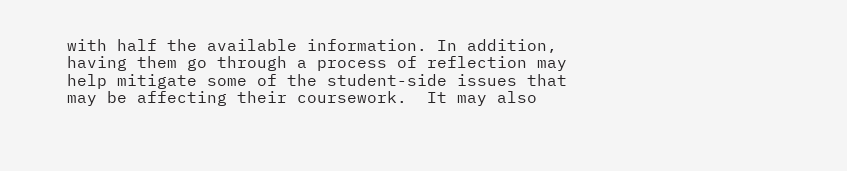with half the available information. In addition, having them go through a process of reflection may help mitigate some of the student-side issues that may be affecting their coursework.  It may also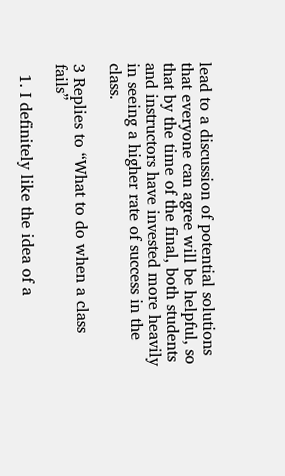lead to a discussion of potential solutions that everyone can agree will be helpful, so that by the time of the final, both students and instructors have invested more heavily in seeing a higher rate of success in the class.

3 Replies to “What to do when a class fails”

  1. I definitely like the idea of a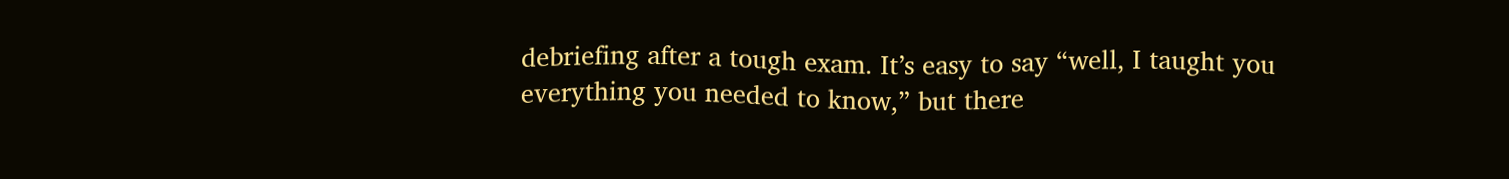debriefing after a tough exam. It’s easy to say “well, I taught you everything you needed to know,” but there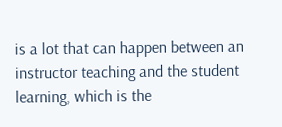is a lot that can happen between an instructor teaching and the student learning, which is the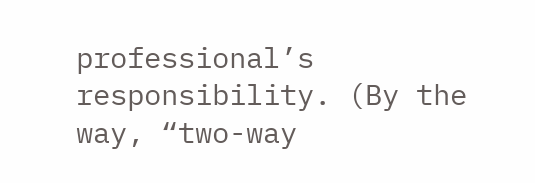professional’s responsibility. (By the way, “two-way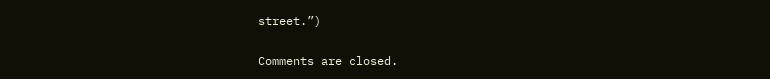street.”)

Comments are closed.